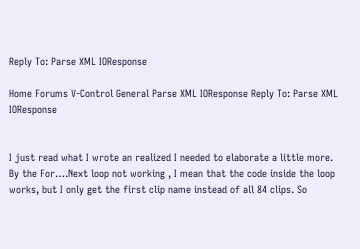Reply To: Parse XML IOResponse

Home Forums V-Control General Parse XML IOResponse Reply To: Parse XML IOResponse


I just read what I wrote an realized I needed to elaborate a little more. By the For….Next loop not working , I mean that the code inside the loop works, but I only get the first clip name instead of all 84 clips. So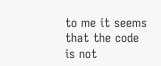to me it seems that the code is not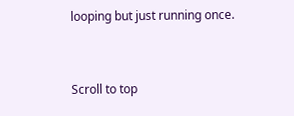looping but just running once.


Scroll to top